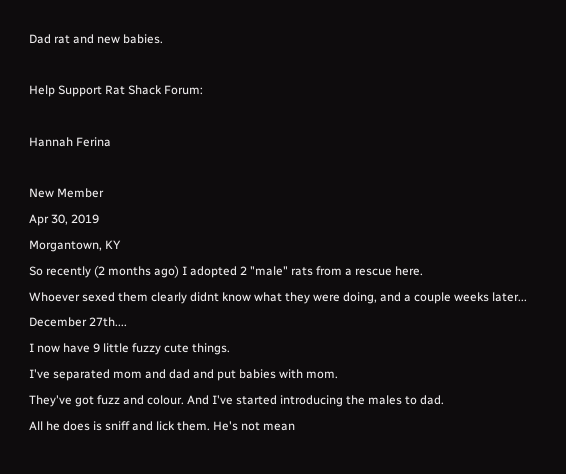Dad rat and new babies.

Help Support Rat Shack Forum:

Hannah Ferina

New Member
Apr 30, 2019
Morgantown, KY
So recently (2 months ago) I adopted 2 "male" rats from a rescue here.
Whoever sexed them clearly didnt know what they were doing, and a couple weeks later... December 27th....
I now have 9 little fuzzy cute things.
I've separated mom and dad and put babies with mom.
They've got fuzz and colour. And I've started introducing the males to dad.
All he does is sniff and lick them. He's not mean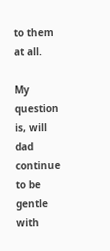to them at all.

My question is, will dad continue to be gentle with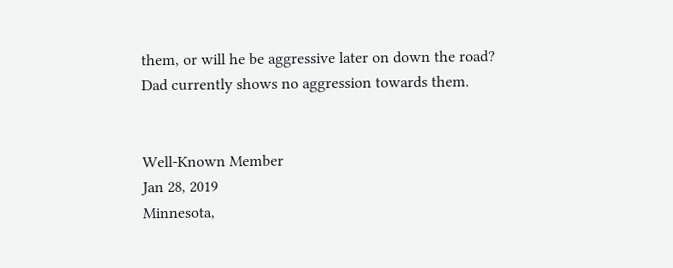them, or will he be aggressive later on down the road?
Dad currently shows no aggression towards them.


Well-Known Member
Jan 28, 2019
Minnesota,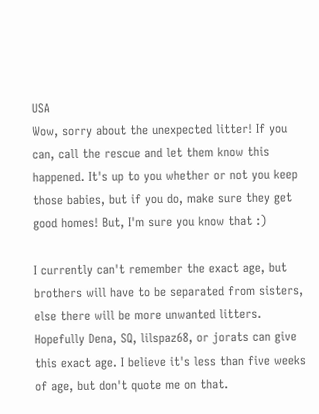USA
Wow, sorry about the unexpected litter! If you can, call the rescue and let them know this happened. It's up to you whether or not you keep those babies, but if you do, make sure they get good homes! But, I'm sure you know that :)

I currently can't remember the exact age, but brothers will have to be separated from sisters, else there will be more unwanted litters. Hopefully Dena, SQ, lilspaz68, or jorats can give this exact age. I believe it's less than five weeks of age, but don't quote me on that.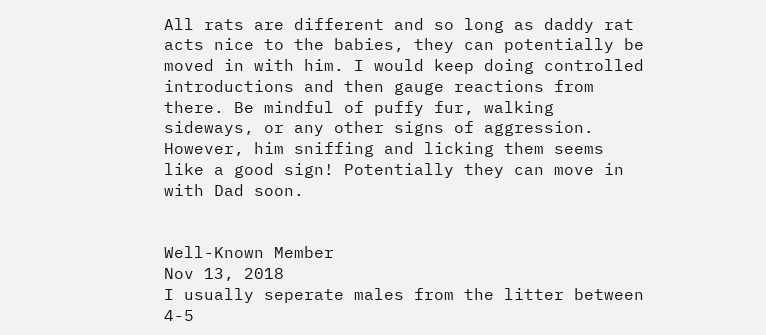All rats are different and so long as daddy rat acts nice to the babies, they can potentially be moved in with him. I would keep doing controlled introductions and then gauge reactions from there. Be mindful of puffy fur, walking sideways, or any other signs of aggression. However, him sniffing and licking them seems like a good sign! Potentially they can move in with Dad soon.


Well-Known Member
Nov 13, 2018
I usually seperate males from the litter between 4-5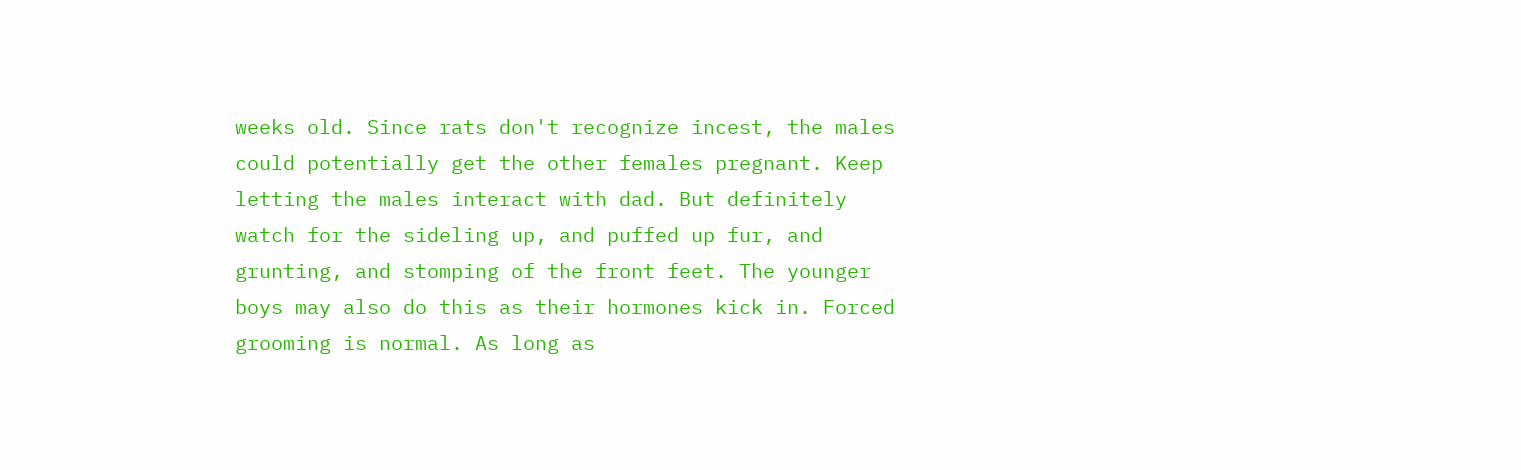weeks old. Since rats don't recognize incest, the males could potentially get the other females pregnant. Keep letting the males interact with dad. But definitely watch for the sideling up, and puffed up fur, and grunting, and stomping of the front feet. The younger boys may also do this as their hormones kick in. Forced grooming is normal. As long as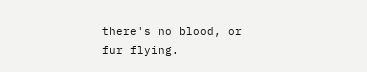there's no blood, or fur flying.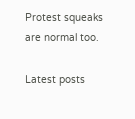Protest squeaks are normal too.

Latest posts